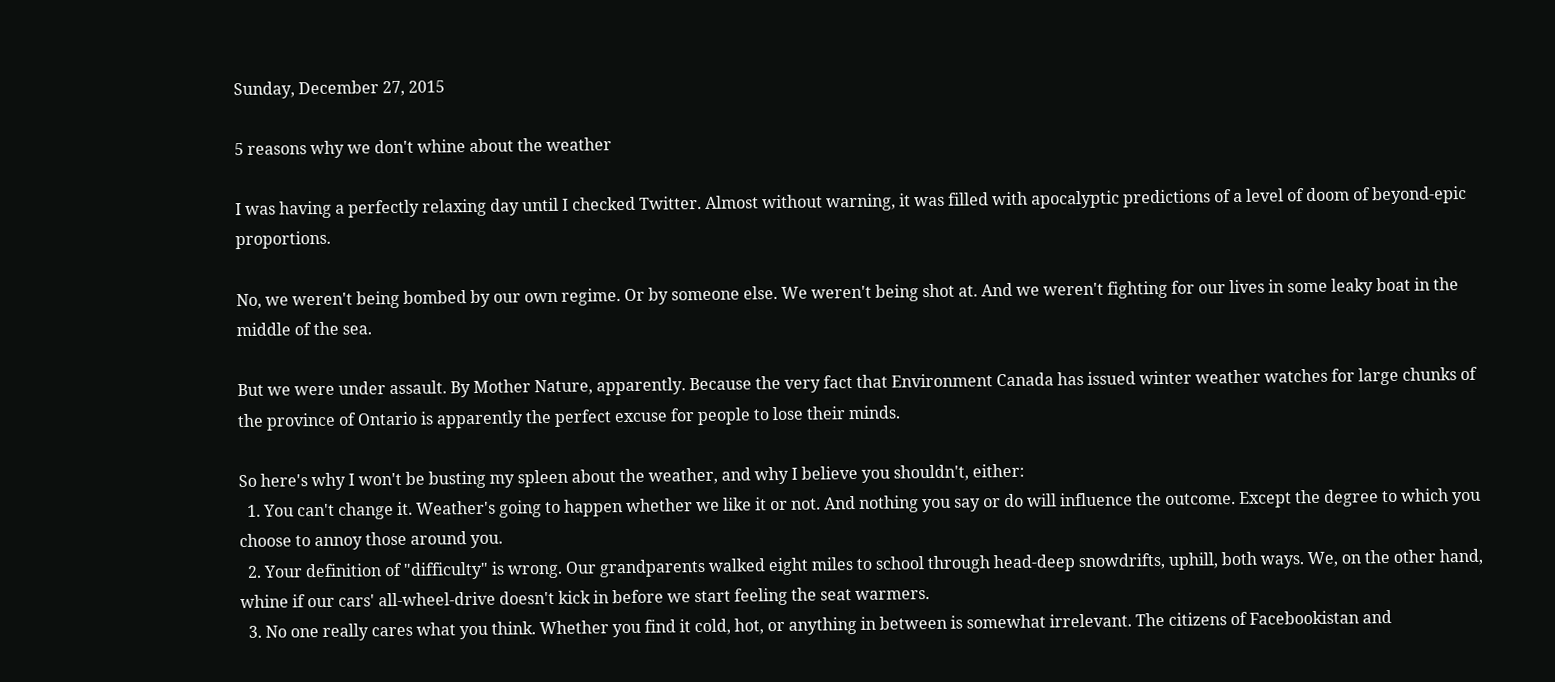Sunday, December 27, 2015

5 reasons why we don't whine about the weather

I was having a perfectly relaxing day until I checked Twitter. Almost without warning, it was filled with apocalyptic predictions of a level of doom of beyond-epic proportions.

No, we weren't being bombed by our own regime. Or by someone else. We weren't being shot at. And we weren't fighting for our lives in some leaky boat in the middle of the sea.

But we were under assault. By Mother Nature, apparently. Because the very fact that Environment Canada has issued winter weather watches for large chunks of the province of Ontario is apparently the perfect excuse for people to lose their minds.

So here's why I won't be busting my spleen about the weather, and why I believe you shouldn't, either:
  1. You can't change it. Weather's going to happen whether we like it or not. And nothing you say or do will influence the outcome. Except the degree to which you choose to annoy those around you.
  2. Your definition of "difficulty" is wrong. Our grandparents walked eight miles to school through head-deep snowdrifts, uphill, both ways. We, on the other hand, whine if our cars' all-wheel-drive doesn't kick in before we start feeling the seat warmers.
  3. No one really cares what you think. Whether you find it cold, hot, or anything in between is somewhat irrelevant. The citizens of Facebookistan and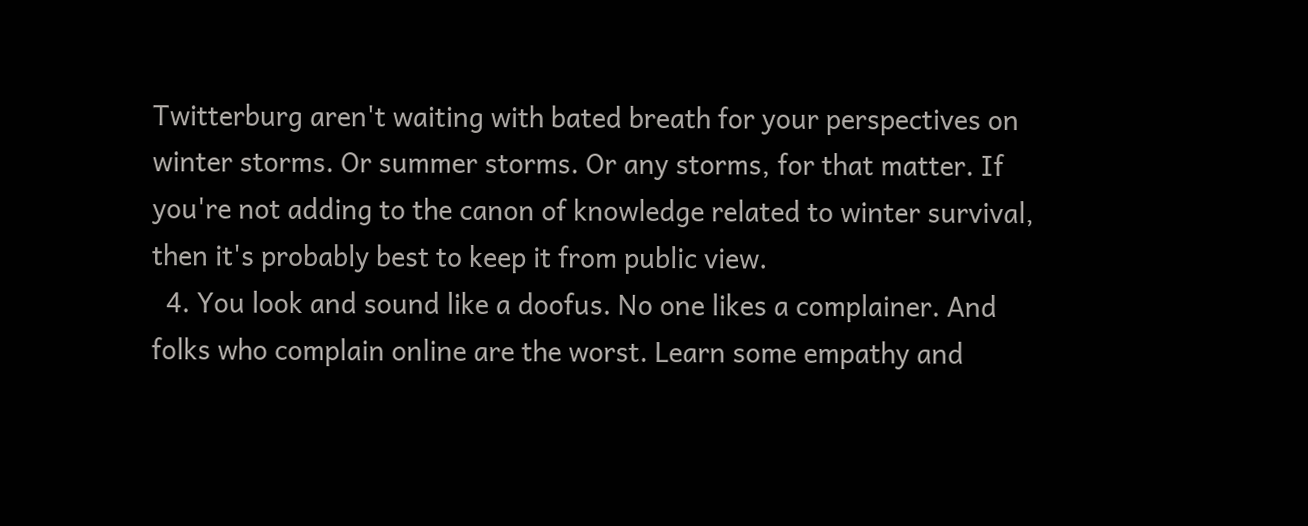Twitterburg aren't waiting with bated breath for your perspectives on winter storms. Or summer storms. Or any storms, for that matter. If you're not adding to the canon of knowledge related to winter survival, then it's probably best to keep it from public view.
  4. You look and sound like a doofus. No one likes a complainer. And folks who complain online are the worst. Learn some empathy and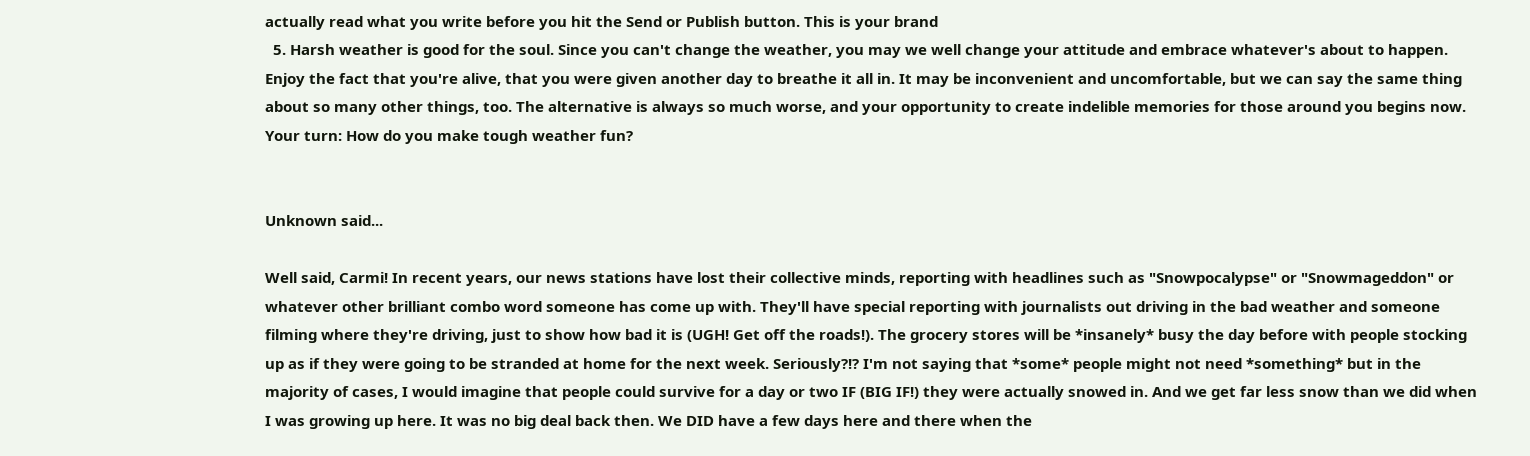actually read what you write before you hit the Send or Publish button. This is your brand
  5. Harsh weather is good for the soul. Since you can't change the weather, you may we well change your attitude and embrace whatever's about to happen. Enjoy the fact that you're alive, that you were given another day to breathe it all in. It may be inconvenient and uncomfortable, but we can say the same thing about so many other things, too. The alternative is always so much worse, and your opportunity to create indelible memories for those around you begins now.
Your turn: How do you make tough weather fun?


Unknown said...

Well said, Carmi! In recent years, our news stations have lost their collective minds, reporting with headlines such as "Snowpocalypse" or "Snowmageddon" or whatever other brilliant combo word someone has come up with. They'll have special reporting with journalists out driving in the bad weather and someone filming where they're driving, just to show how bad it is (UGH! Get off the roads!). The grocery stores will be *insanely* busy the day before with people stocking up as if they were going to be stranded at home for the next week. Seriously?!? I'm not saying that *some* people might not need *something* but in the majority of cases, I would imagine that people could survive for a day or two IF (BIG IF!) they were actually snowed in. And we get far less snow than we did when I was growing up here. It was no big deal back then. We DID have a few days here and there when the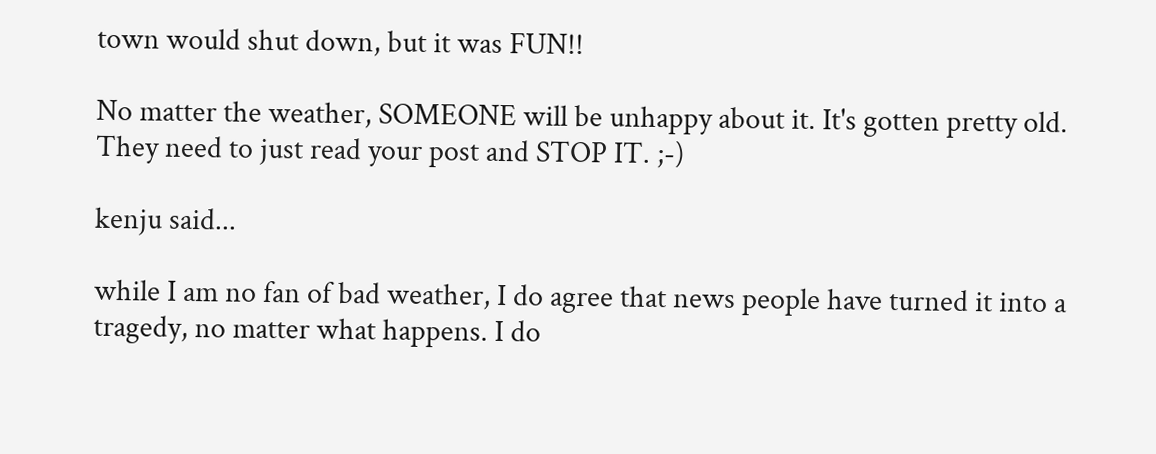town would shut down, but it was FUN!!

No matter the weather, SOMEONE will be unhappy about it. It's gotten pretty old. They need to just read your post and STOP IT. ;-)

kenju said...

while I am no fan of bad weather, I do agree that news people have turned it into a tragedy, no matter what happens. I do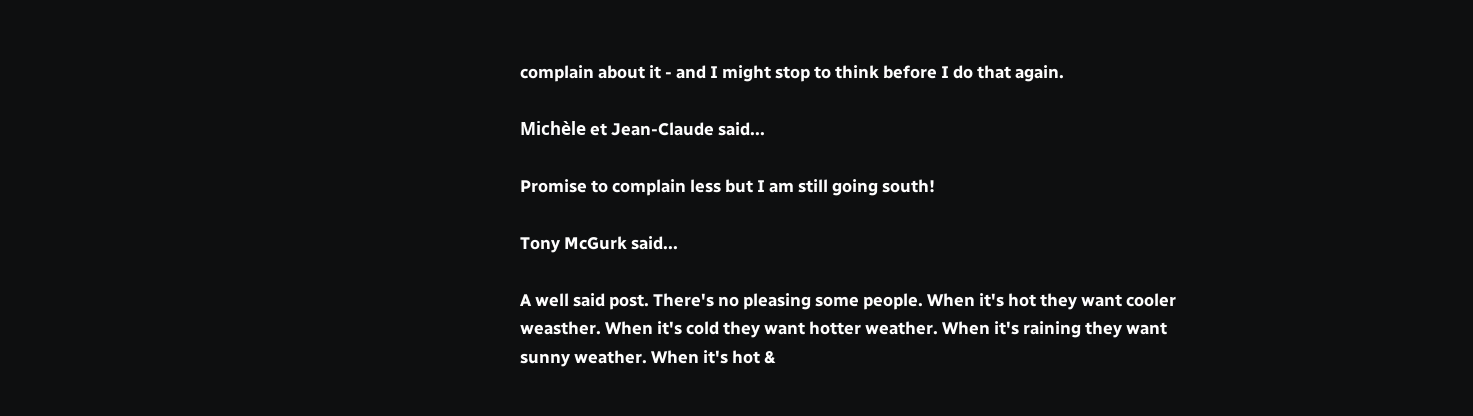complain about it - and I might stop to think before I do that again.

Michèle et Jean-Claude said...

Promise to complain less but I am still going south!

Tony McGurk said...

A well said post. There's no pleasing some people. When it's hot they want cooler weasther. When it's cold they want hotter weather. When it's raining they want sunny weather. When it's hot &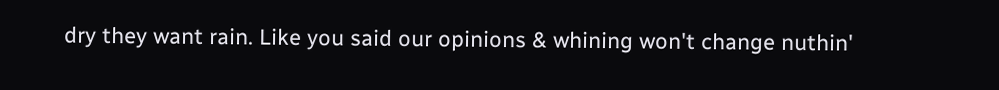dry they want rain. Like you said our opinions & whining won't change nuthin'